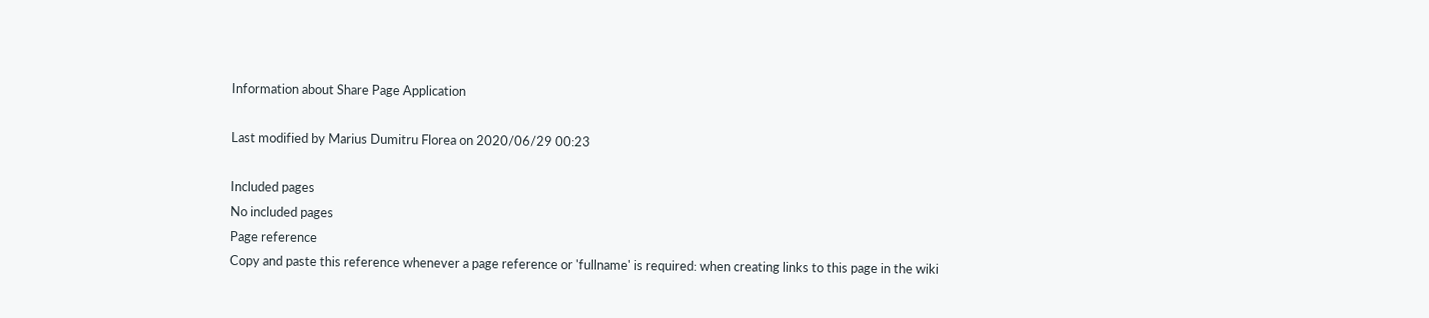Information about Share Page Application

Last modified by Marius Dumitru Florea on 2020/06/29 00:23

Included pages
No included pages
Page reference
Copy and paste this reference whenever a page reference or 'fullname' is required: when creating links to this page in the wiki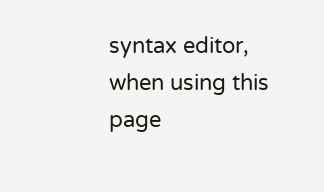syntax editor, when using this page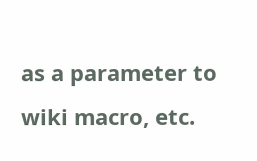as a parameter to wiki macro, etc.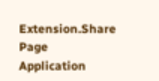Extension.Share Page Application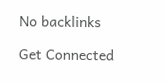No backlinks

Get Connected